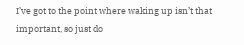I’ve got to the point where waking up isn’t that important, so just do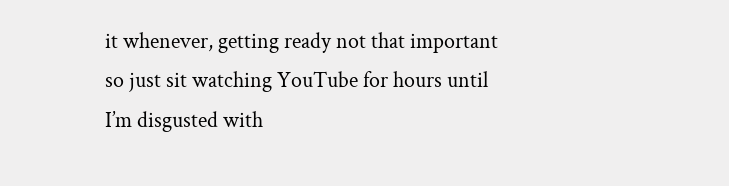it whenever, getting ready not that important so just sit watching YouTube for hours until I’m disgusted with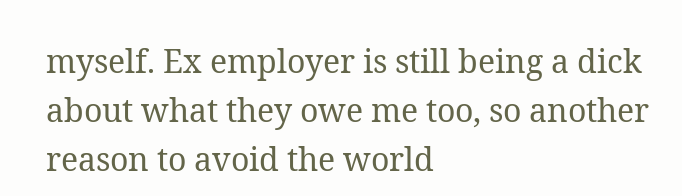myself. Ex employer is still being a dick about what they owe me too, so another reason to avoid the world